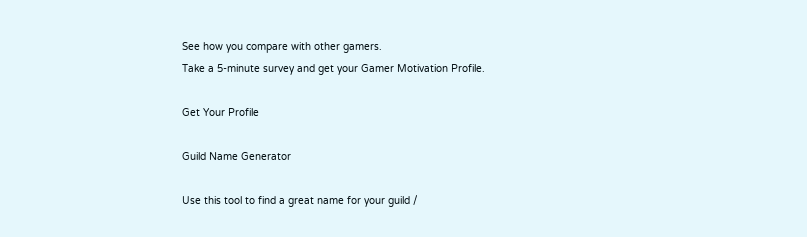See how you compare with other gamers.
Take a 5-minute survey and get your Gamer Motivation Profile.

Get Your Profile

Guild Name Generator

Use this tool to find a great name for your guild /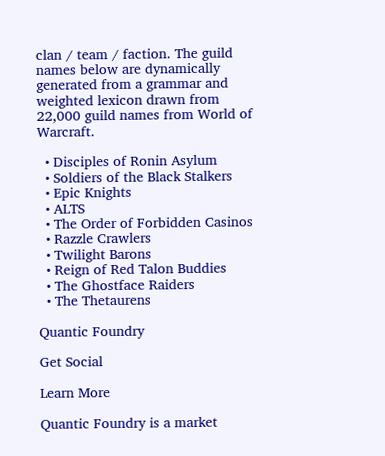clan / team / faction. The guild names below are dynamically generated from a grammar and weighted lexicon drawn from 22,000 guild names from World of Warcraft.

  • Disciples of Ronin Asylum
  • Soldiers of the Black Stalkers
  • Epic Knights
  • ALTS
  • The Order of Forbidden Casinos
  • Razzle Crawlers
  • Twilight Barons
  • Reign of Red Talon Buddies
  • The Ghostface Raiders
  • The Thetaurens

Quantic Foundry

Get Social

Learn More

Quantic Foundry is a market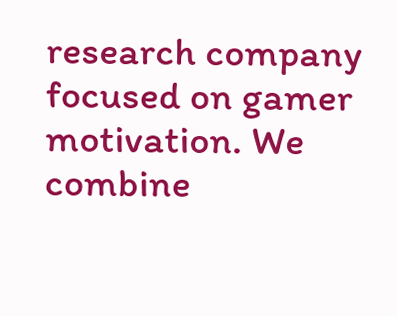research company focused on gamer motivation. We combine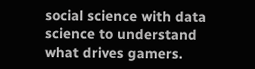social science with data science to understand what drives gamers.